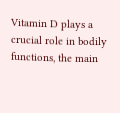Vitamin D plays a crucial role in bodily functions, the main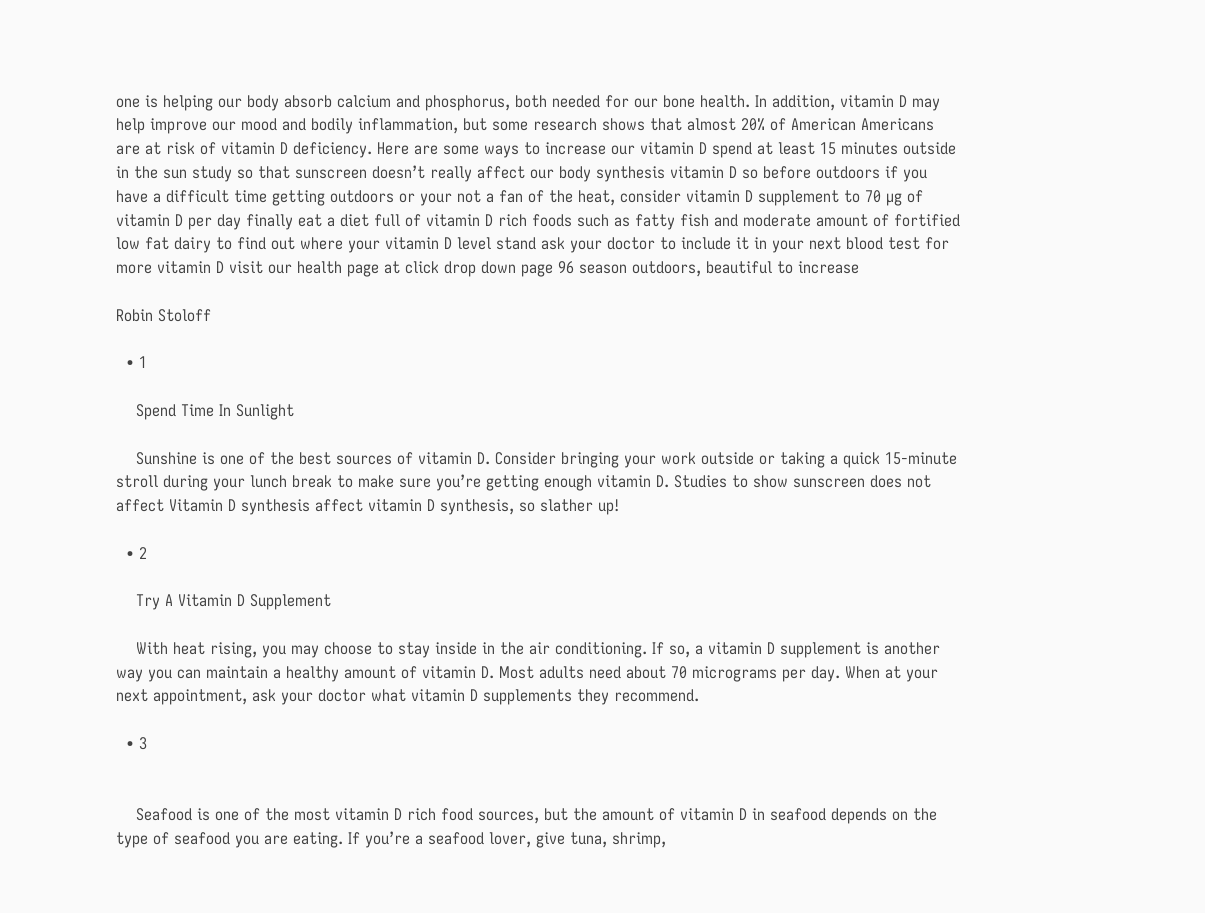one is helping our body absorb calcium and phosphorus, both needed for our bone health. In addition, vitamin D may help improve our mood and bodily inflammation, but some research shows that almost 20% of American Americans are at risk of vitamin D deficiency. Here are some ways to increase our vitamin D spend at least 15 minutes outside in the sun study so that sunscreen doesn’t really affect our body synthesis vitamin D so before outdoors if you have a difficult time getting outdoors or your not a fan of the heat, consider vitamin D supplement to 70 µg of vitamin D per day finally eat a diet full of vitamin D rich foods such as fatty fish and moderate amount of fortified low fat dairy to find out where your vitamin D level stand ask your doctor to include it in your next blood test for more vitamin D visit our health page at click drop down page 96 season outdoors, beautiful to increase

Robin Stoloff

  • 1

    Spend Time In Sunlight

    Sunshine is one of the best sources of vitamin D. Consider bringing your work outside or taking a quick 15-minute stroll during your lunch break to make sure you’re getting enough vitamin D. Studies to show sunscreen does not affect Vitamin D synthesis affect vitamin D synthesis, so slather up!

  • 2

    Try A Vitamin D Supplement

    With heat rising, you may choose to stay inside in the air conditioning. If so, a vitamin D supplement is another way you can maintain a healthy amount of vitamin D. Most adults need about 70 micrograms per day. When at your next appointment, ask your doctor what vitamin D supplements they recommend.

  • 3


    Seafood is one of the most vitamin D rich food sources, but the amount of vitamin D in seafood depends on the type of seafood you are eating. If you’re a seafood lover, give tuna, shrimp,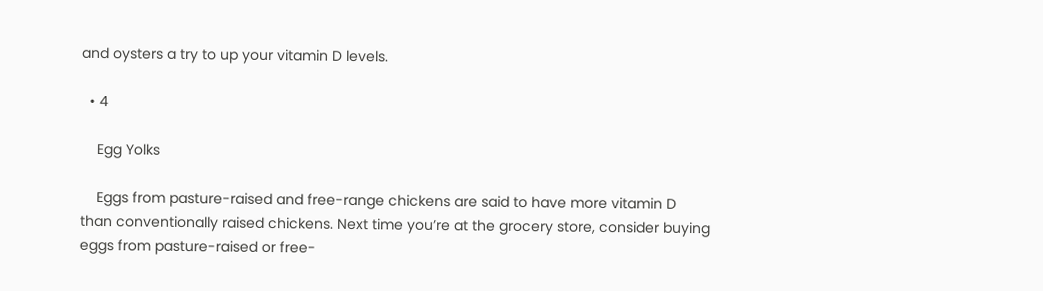and oysters a try to up your vitamin D levels.

  • 4

    Egg Yolks

    Eggs from pasture-raised and free-range chickens are said to have more vitamin D than conventionally raised chickens. Next time you’re at the grocery store, consider buying eggs from pasture-raised or free-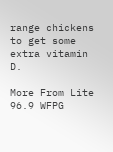range chickens to get some extra vitamin D.

More From Lite 96.9 WFPG